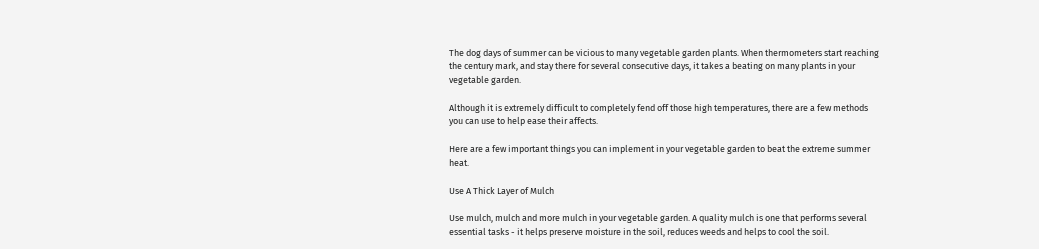The dog days of summer can be vicious to many vegetable garden plants. When thermometers start reaching the century mark, and stay there for several consecutive days, it takes a beating on many plants in your vegetable garden.

Although it is extremely difficult to completely fend off those high temperatures, there are a few methods you can use to help ease their affects.

Here are a few important things you can implement in your vegetable garden to beat the extreme summer heat.

Use A Thick Layer of Mulch

Use mulch, mulch and more mulch in your vegetable garden. A quality mulch is one that performs several essential tasks - it helps preserve moisture in the soil, reduces weeds and helps to cool the soil.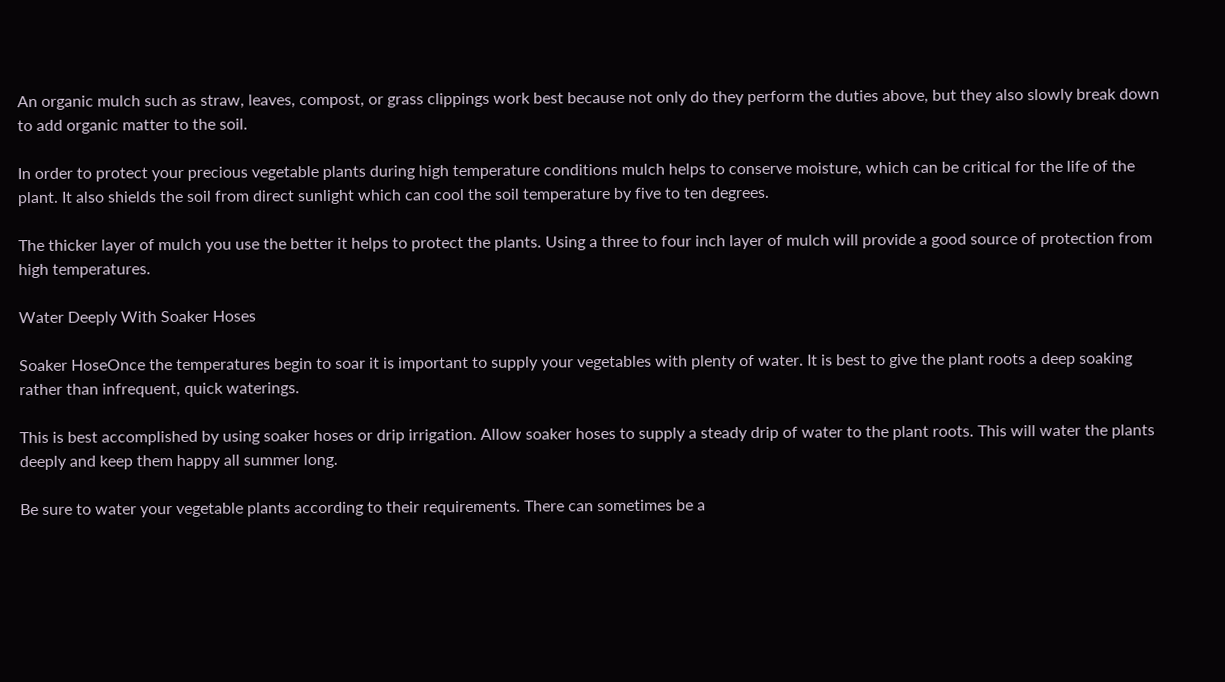An organic mulch such as straw, leaves, compost, or grass clippings work best because not only do they perform the duties above, but they also slowly break down to add organic matter to the soil.

In order to protect your precious vegetable plants during high temperature conditions mulch helps to conserve moisture, which can be critical for the life of the plant. It also shields the soil from direct sunlight which can cool the soil temperature by five to ten degrees.

The thicker layer of mulch you use the better it helps to protect the plants. Using a three to four inch layer of mulch will provide a good source of protection from high temperatures.

Water Deeply With Soaker Hoses

Soaker HoseOnce the temperatures begin to soar it is important to supply your vegetables with plenty of water. It is best to give the plant roots a deep soaking rather than infrequent, quick waterings.

This is best accomplished by using soaker hoses or drip irrigation. Allow soaker hoses to supply a steady drip of water to the plant roots. This will water the plants deeply and keep them happy all summer long.

Be sure to water your vegetable plants according to their requirements. There can sometimes be a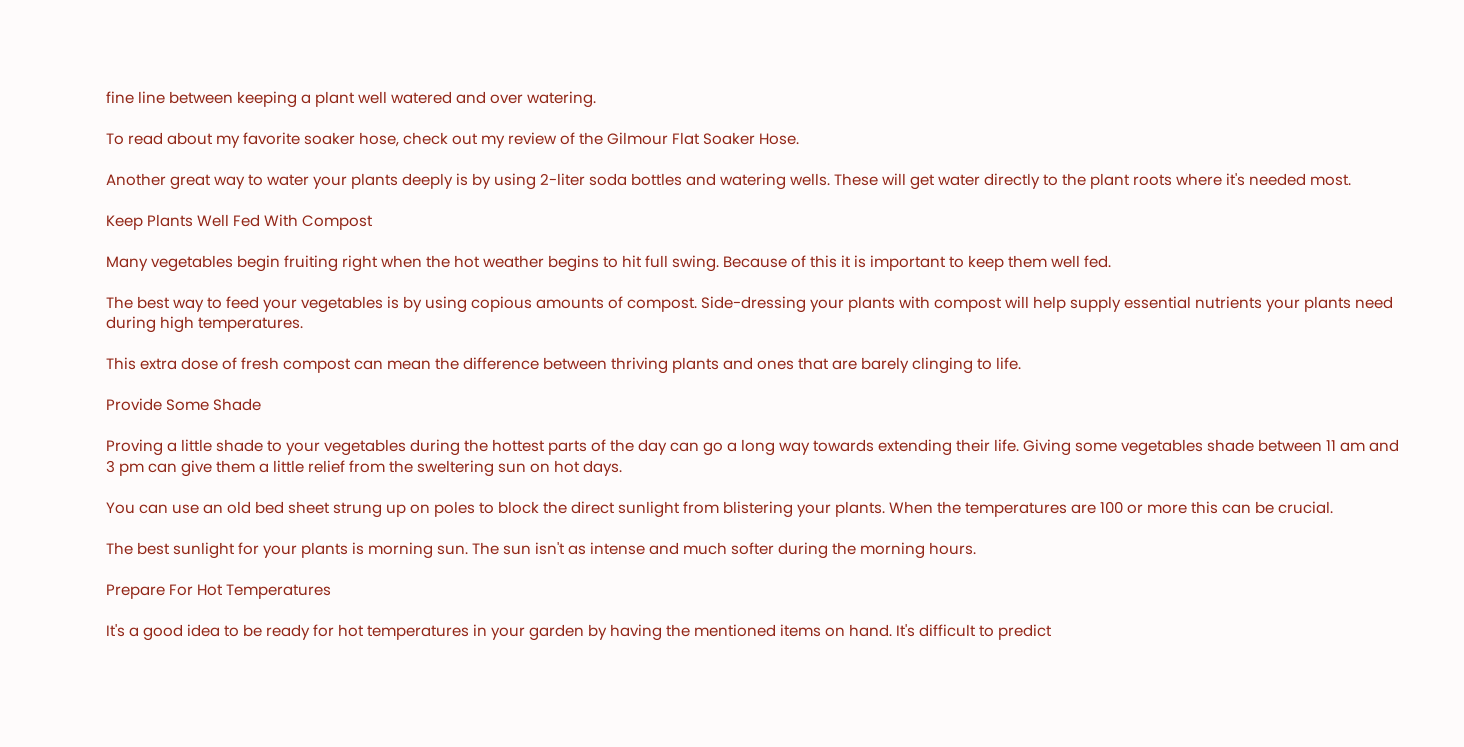fine line between keeping a plant well watered and over watering.

To read about my favorite soaker hose, check out my review of the Gilmour Flat Soaker Hose.

Another great way to water your plants deeply is by using 2-liter soda bottles and watering wells. These will get water directly to the plant roots where it's needed most.

Keep Plants Well Fed With Compost

Many vegetables begin fruiting right when the hot weather begins to hit full swing. Because of this it is important to keep them well fed.

The best way to feed your vegetables is by using copious amounts of compost. Side-dressing your plants with compost will help supply essential nutrients your plants need during high temperatures.

This extra dose of fresh compost can mean the difference between thriving plants and ones that are barely clinging to life.

Provide Some Shade

Proving a little shade to your vegetables during the hottest parts of the day can go a long way towards extending their life. Giving some vegetables shade between 11 am and 3 pm can give them a little relief from the sweltering sun on hot days.

You can use an old bed sheet strung up on poles to block the direct sunlight from blistering your plants. When the temperatures are 100 or more this can be crucial.

The best sunlight for your plants is morning sun. The sun isn't as intense and much softer during the morning hours.

Prepare For Hot Temperatures

It's a good idea to be ready for hot temperatures in your garden by having the mentioned items on hand. It's difficult to predict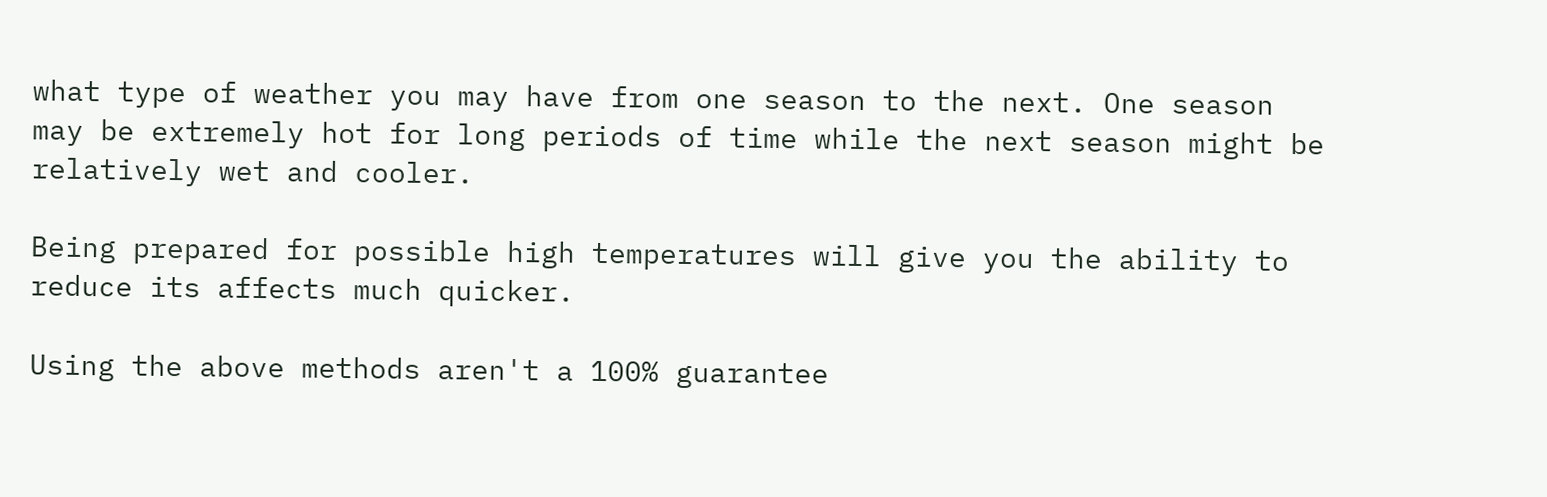what type of weather you may have from one season to the next. One season may be extremely hot for long periods of time while the next season might be relatively wet and cooler.

Being prepared for possible high temperatures will give you the ability to reduce its affects much quicker.

Using the above methods aren't a 100% guarantee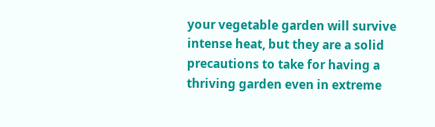your vegetable garden will survive intense heat, but they are a solid precautions to take for having a thriving garden even in extreme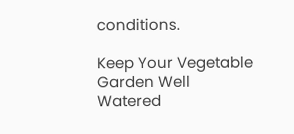conditions.

Keep Your Vegetable Garden Well Watered